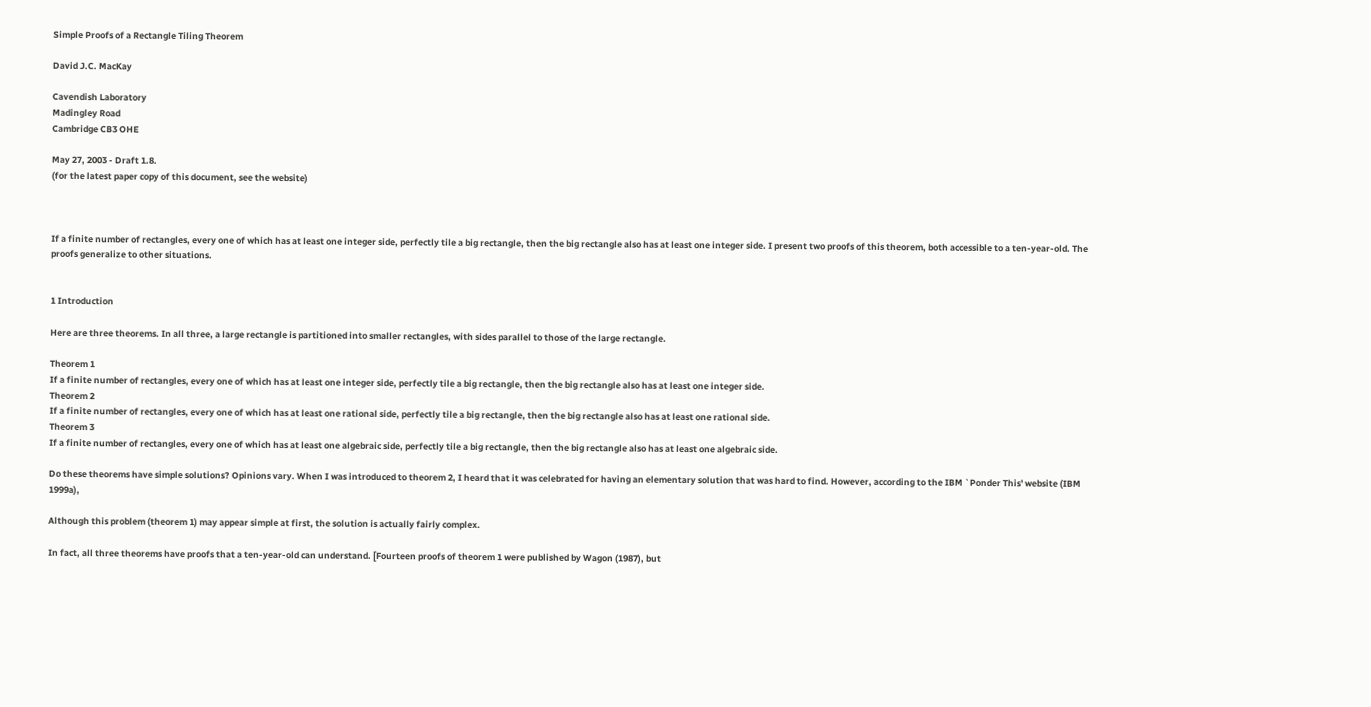Simple Proofs of a Rectangle Tiling Theorem

David J.C. MacKay

Cavendish Laboratory
Madingley Road
Cambridge CB3 OHE

May 27, 2003 - Draft 1.8.
(for the latest paper copy of this document, see the website)



If a finite number of rectangles, every one of which has at least one integer side, perfectly tile a big rectangle, then the big rectangle also has at least one integer side. I present two proofs of this theorem, both accessible to a ten-year-old. The proofs generalize to other situations.


1 Introduction

Here are three theorems. In all three, a large rectangle is partitioned into smaller rectangles, with sides parallel to those of the large rectangle.

Theorem 1
If a finite number of rectangles, every one of which has at least one integer side, perfectly tile a big rectangle, then the big rectangle also has at least one integer side.
Theorem 2
If a finite number of rectangles, every one of which has at least one rational side, perfectly tile a big rectangle, then the big rectangle also has at least one rational side.
Theorem 3
If a finite number of rectangles, every one of which has at least one algebraic side, perfectly tile a big rectangle, then the big rectangle also has at least one algebraic side.

Do these theorems have simple solutions? Opinions vary. When I was introduced to theorem 2, I heard that it was celebrated for having an elementary solution that was hard to find. However, according to the IBM `Ponder This' website (IBM 1999a),

Although this problem (theorem 1) may appear simple at first, the solution is actually fairly complex.

In fact, all three theorems have proofs that a ten-year-old can understand. [Fourteen proofs of theorem 1 were published by Wagon (1987), but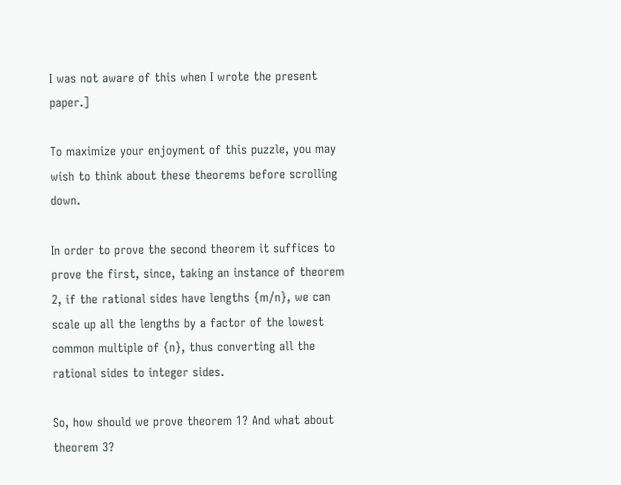I was not aware of this when I wrote the present paper.]

To maximize your enjoyment of this puzzle, you may wish to think about these theorems before scrolling down.

In order to prove the second theorem it suffices to prove the first, since, taking an instance of theorem 2, if the rational sides have lengths {m/n}, we can scale up all the lengths by a factor of the lowest common multiple of {n}, thus converting all the rational sides to integer sides.

So, how should we prove theorem 1? And what about theorem 3?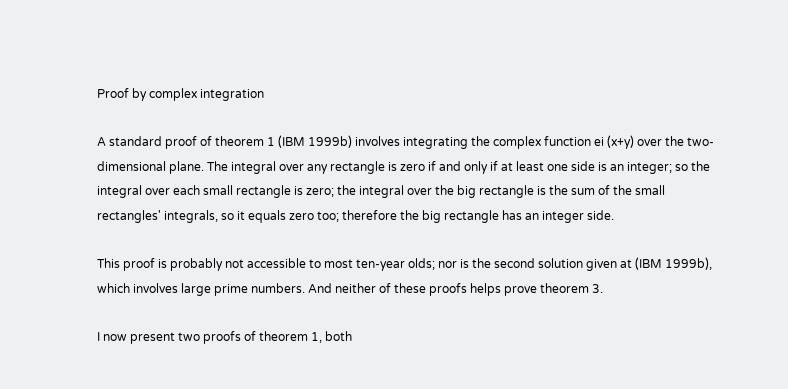Proof by complex integration

A standard proof of theorem 1 (IBM 1999b) involves integrating the complex function ei (x+y) over the two-dimensional plane. The integral over any rectangle is zero if and only if at least one side is an integer; so the integral over each small rectangle is zero; the integral over the big rectangle is the sum of the small rectangles' integrals, so it equals zero too; therefore the big rectangle has an integer side.

This proof is probably not accessible to most ten-year olds; nor is the second solution given at (IBM 1999b), which involves large prime numbers. And neither of these proofs helps prove theorem 3.

I now present two proofs of theorem 1, both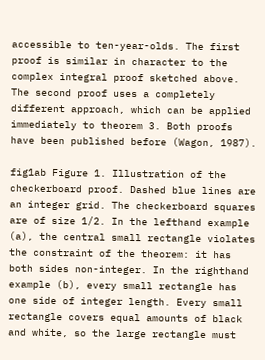accessible to ten-year-olds. The first proof is similar in character to the complex integral proof sketched above. The second proof uses a completely different approach, which can be applied immediately to theorem 3. Both proofs have been published before (Wagon, 1987).

fig1ab Figure 1. Illustration of the checkerboard proof. Dashed blue lines are an integer grid. The checkerboard squares are of size 1/2. In the lefthand example (a), the central small rectangle violates the constraint of the theorem: it has both sides non-integer. In the righthand example (b), every small rectangle has one side of integer length. Every small rectangle covers equal amounts of black and white, so the large rectangle must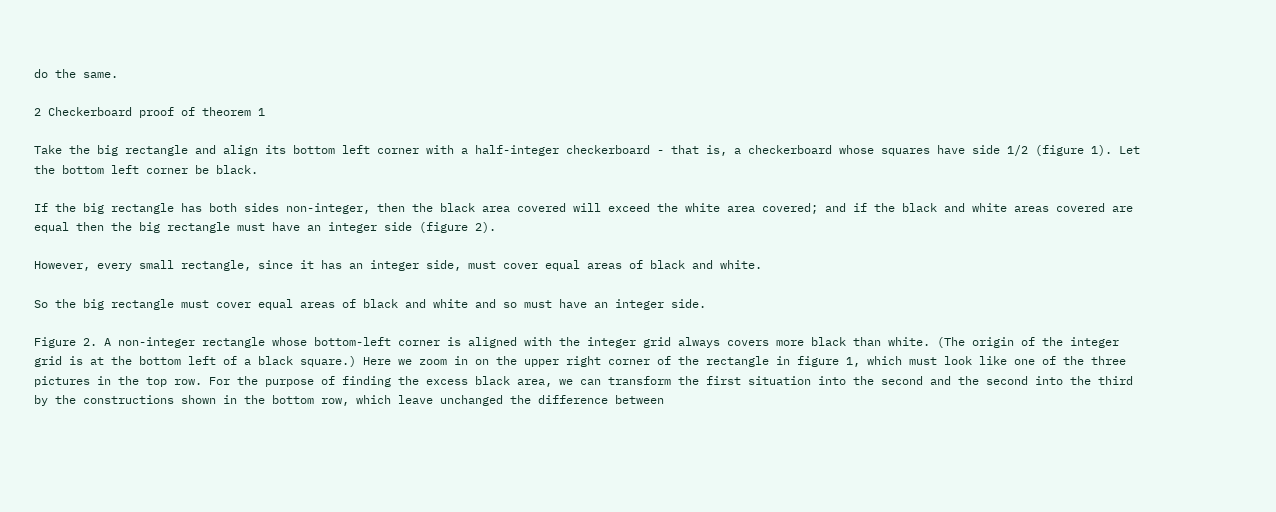do the same.

2 Checkerboard proof of theorem 1

Take the big rectangle and align its bottom left corner with a half-integer checkerboard - that is, a checkerboard whose squares have side 1/2 (figure 1). Let the bottom left corner be black.

If the big rectangle has both sides non-integer, then the black area covered will exceed the white area covered; and if the black and white areas covered are equal then the big rectangle must have an integer side (figure 2).

However, every small rectangle, since it has an integer side, must cover equal areas of black and white.

So the big rectangle must cover equal areas of black and white and so must have an integer side.

Figure 2. A non-integer rectangle whose bottom-left corner is aligned with the integer grid always covers more black than white. (The origin of the integer grid is at the bottom left of a black square.) Here we zoom in on the upper right corner of the rectangle in figure 1, which must look like one of the three pictures in the top row. For the purpose of finding the excess black area, we can transform the first situation into the second and the second into the third by the constructions shown in the bottom row, which leave unchanged the difference between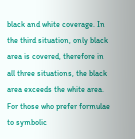black and white coverage. In the third situation, only black area is covered, therefore in all three situations, the black area exceeds the white area. For those who prefer formulae to symbolic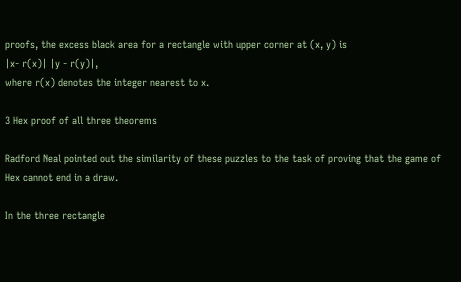proofs, the excess black area for a rectangle with upper corner at (x, y) is
|x- r(x)| |y - r(y)|,
where r(x) denotes the integer nearest to x.

3 Hex proof of all three theorems

Radford Neal pointed out the similarity of these puzzles to the task of proving that the game of Hex cannot end in a draw.

In the three rectangle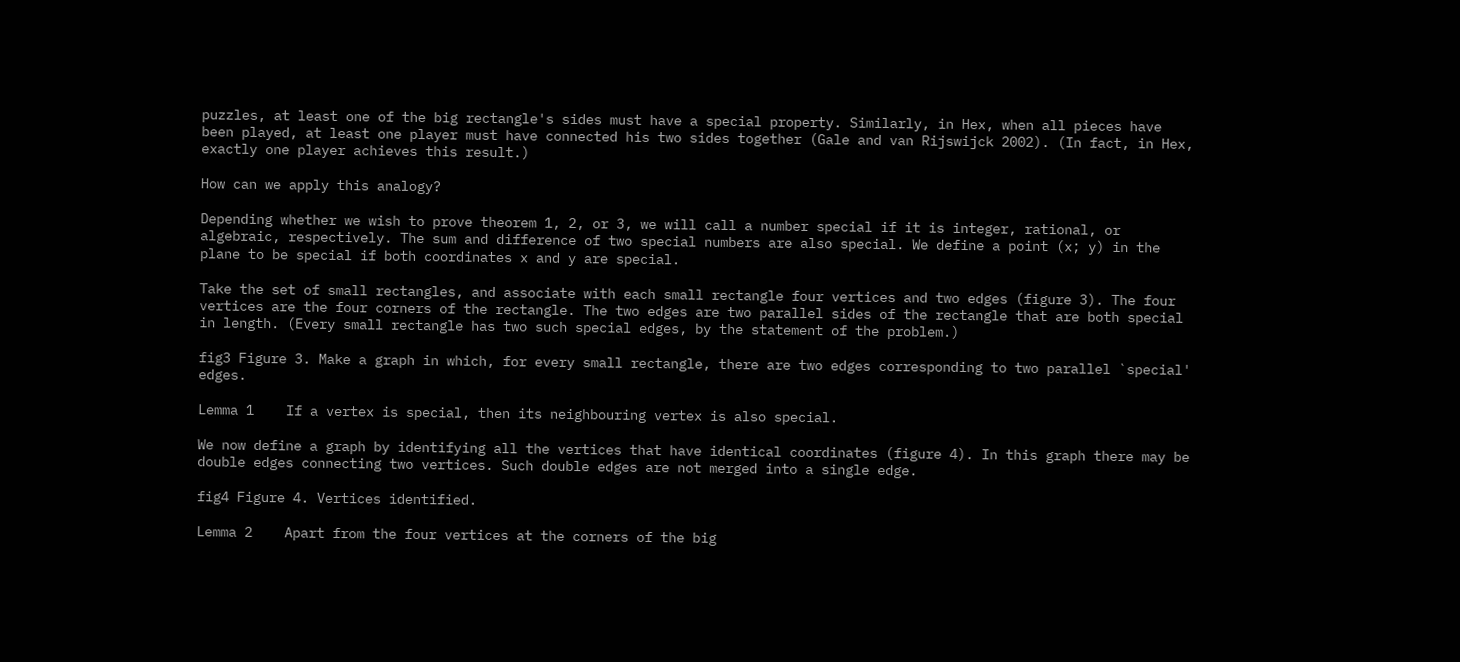puzzles, at least one of the big rectangle's sides must have a special property. Similarly, in Hex, when all pieces have been played, at least one player must have connected his two sides together (Gale and van Rijswijck 2002). (In fact, in Hex, exactly one player achieves this result.)

How can we apply this analogy?

Depending whether we wish to prove theorem 1, 2, or 3, we will call a number special if it is integer, rational, or algebraic, respectively. The sum and difference of two special numbers are also special. We define a point (x; y) in the plane to be special if both coordinates x and y are special.

Take the set of small rectangles, and associate with each small rectangle four vertices and two edges (figure 3). The four vertices are the four corners of the rectangle. The two edges are two parallel sides of the rectangle that are both special in length. (Every small rectangle has two such special edges, by the statement of the problem.)

fig3 Figure 3. Make a graph in which, for every small rectangle, there are two edges corresponding to two parallel `special' edges.

Lemma 1    If a vertex is special, then its neighbouring vertex is also special.

We now define a graph by identifying all the vertices that have identical coordinates (figure 4). In this graph there may be double edges connecting two vertices. Such double edges are not merged into a single edge.

fig4 Figure 4. Vertices identified.

Lemma 2    Apart from the four vertices at the corners of the big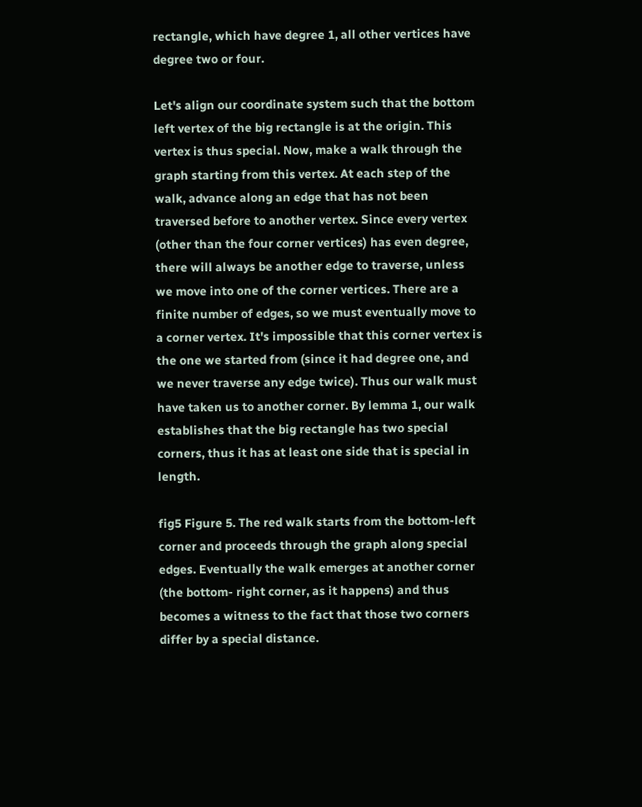rectangle, which have degree 1, all other vertices have degree two or four.

Let's align our coordinate system such that the bottom left vertex of the big rectangle is at the origin. This vertex is thus special. Now, make a walk through the graph starting from this vertex. At each step of the walk, advance along an edge that has not been traversed before to another vertex. Since every vertex (other than the four corner vertices) has even degree, there will always be another edge to traverse, unless we move into one of the corner vertices. There are a finite number of edges, so we must eventually move to a corner vertex. It's impossible that this corner vertex is the one we started from (since it had degree one, and we never traverse any edge twice). Thus our walk must have taken us to another corner. By lemma 1, our walk establishes that the big rectangle has two special corners, thus it has at least one side that is special in length.

fig5 Figure 5. The red walk starts from the bottom-left corner and proceeds through the graph along special edges. Eventually the walk emerges at another corner (the bottom- right corner, as it happens) and thus becomes a witness to the fact that those two corners differ by a special distance.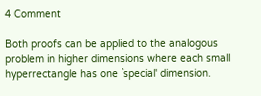4 Comment

Both proofs can be applied to the analogous problem in higher dimensions where each small hyperrectangle has one `special' dimension.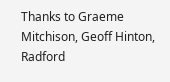Thanks to Graeme Mitchison, Geoff Hinton, Radford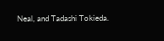Neal, and Tadashi Tokieda.